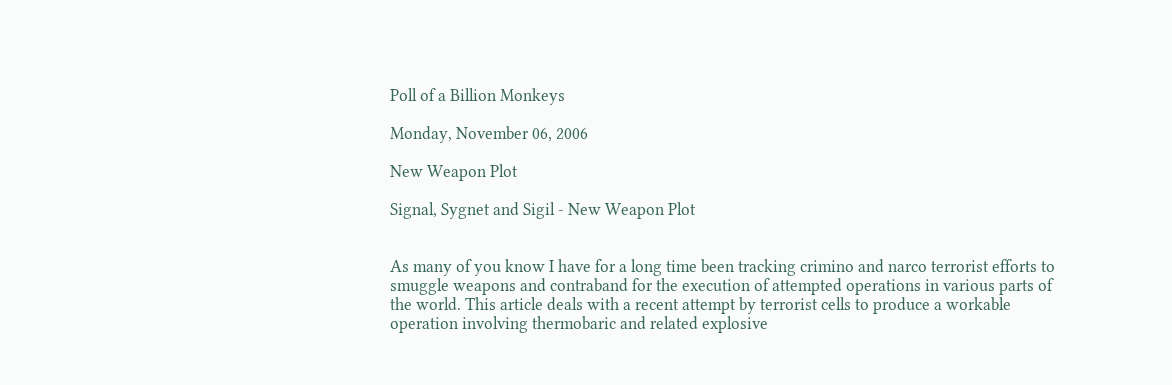Poll of a Billion Monkeys

Monday, November 06, 2006

New Weapon Plot

Signal, Sygnet and Sigil - New Weapon Plot


As many of you know I have for a long time been tracking crimino and narco terrorist efforts to smuggle weapons and contraband for the execution of attempted operations in various parts of the world. This article deals with a recent attempt by terrorist cells to produce a workable operation involving thermobaric and related explosive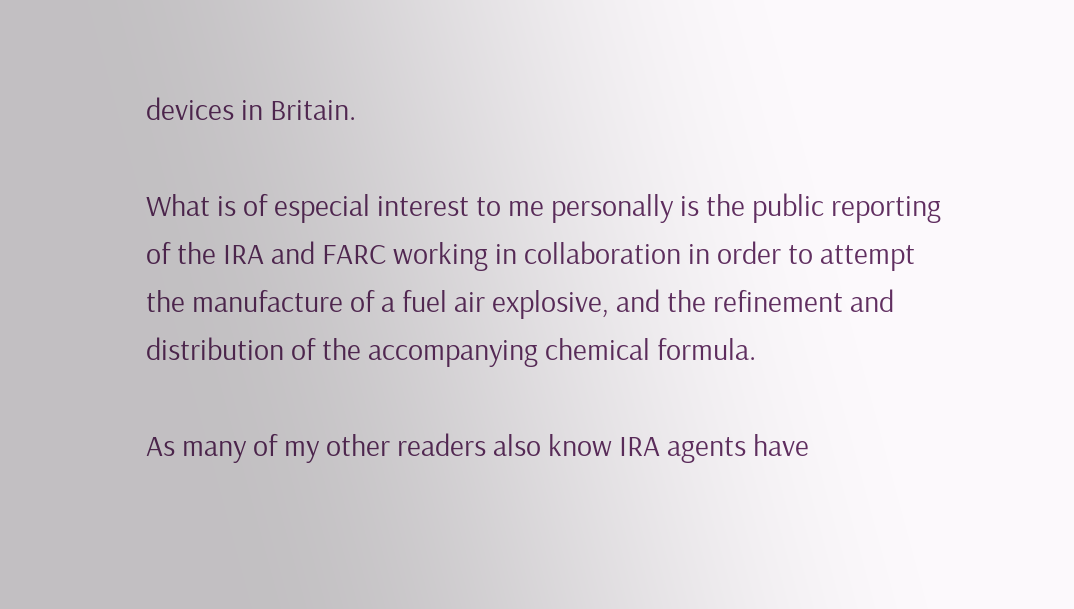devices in Britain.

What is of especial interest to me personally is the public reporting of the IRA and FARC working in collaboration in order to attempt the manufacture of a fuel air explosive, and the refinement and distribution of the accompanying chemical formula.

As many of my other readers also know IRA agents have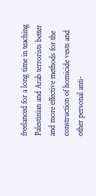freelanced for a long time in teaching Palestinian and Arab terrorists better and more effective methods for the construction of homicide vests and other personal anti-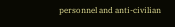personnel and anti-civilian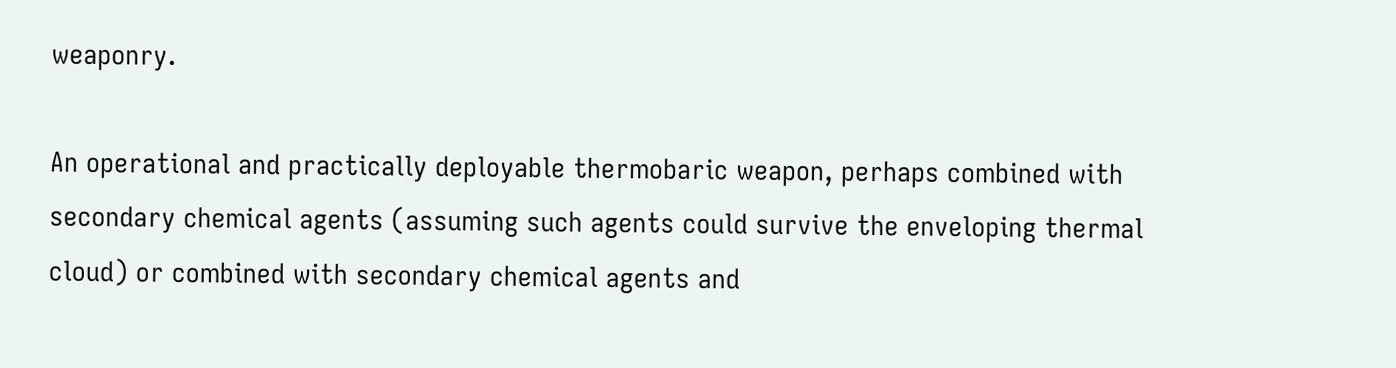weaponry.

An operational and practically deployable thermobaric weapon, perhaps combined with secondary chemical agents (assuming such agents could survive the enveloping thermal cloud) or combined with secondary chemical agents and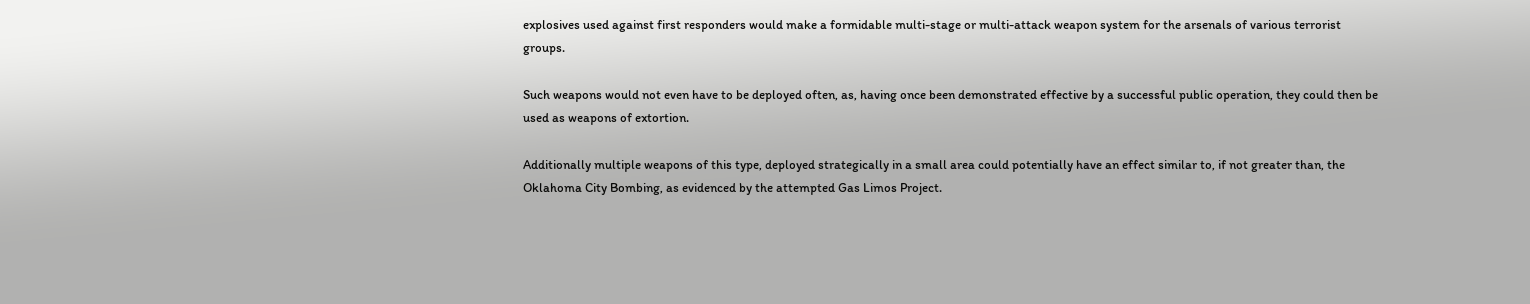explosives used against first responders would make a formidable multi-stage or multi-attack weapon system for the arsenals of various terrorist groups.

Such weapons would not even have to be deployed often, as, having once been demonstrated effective by a successful public operation, they could then be used as weapons of extortion.

Additionally multiple weapons of this type, deployed strategically in a small area could potentially have an effect similar to, if not greater than, the Oklahoma City Bombing, as evidenced by the attempted Gas Limos Project.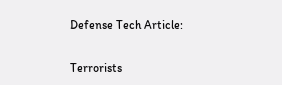Defense Tech Article:

Terrorists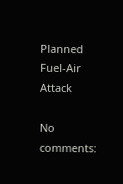Planned Fuel-Air Attack

No comments: